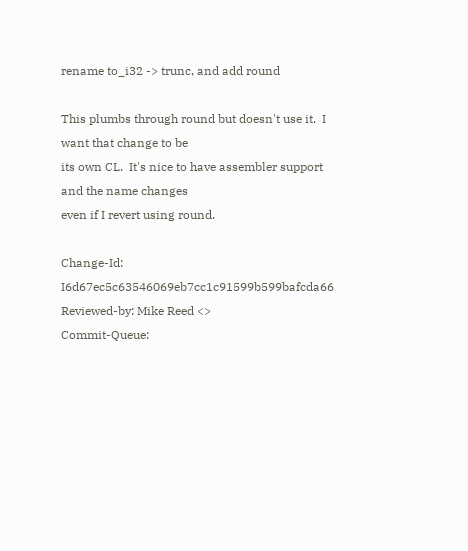rename to_i32 -> trunc, and add round

This plumbs through round but doesn't use it.  I want that change to be
its own CL.  It's nice to have assembler support and the name changes
even if I revert using round.

Change-Id: I6d67ec5c63546069eb7cc1c91599b599bafcda66
Reviewed-by: Mike Reed <>
Commit-Queue: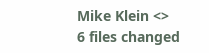Mike Klein <>
6 files changed